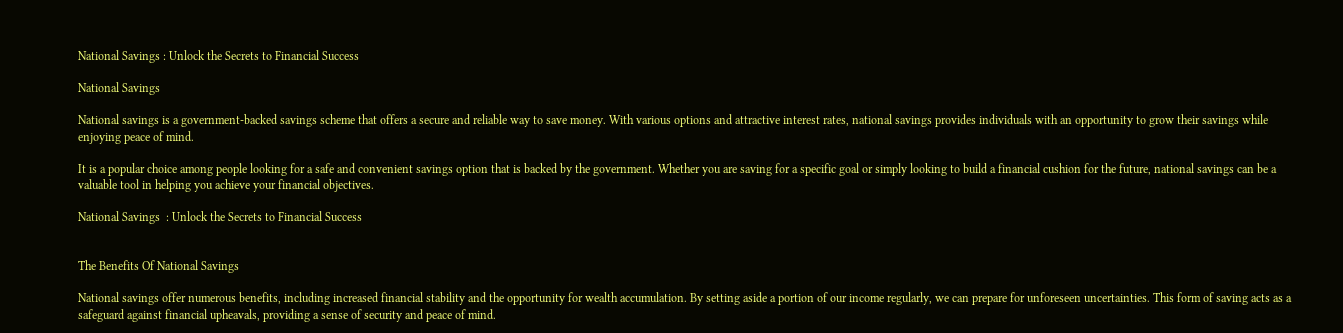National Savings : Unlock the Secrets to Financial Success

National Savings

National savings is a government-backed savings scheme that offers a secure and reliable way to save money. With various options and attractive interest rates, national savings provides individuals with an opportunity to grow their savings while enjoying peace of mind.

It is a popular choice among people looking for a safe and convenient savings option that is backed by the government. Whether you are saving for a specific goal or simply looking to build a financial cushion for the future, national savings can be a valuable tool in helping you achieve your financial objectives.

National Savings  : Unlock the Secrets to Financial Success


The Benefits Of National Savings

National savings offer numerous benefits, including increased financial stability and the opportunity for wealth accumulation. By setting aside a portion of our income regularly, we can prepare for unforeseen uncertainties. This form of saving acts as a safeguard against financial upheavals, providing a sense of security and peace of mind.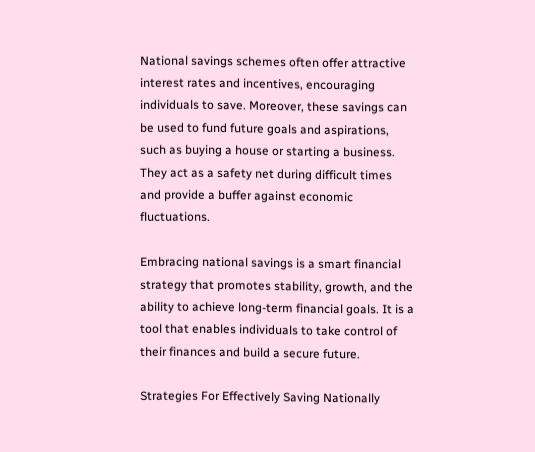National savings schemes often offer attractive interest rates and incentives, encouraging individuals to save. Moreover, these savings can be used to fund future goals and aspirations, such as buying a house or starting a business. They act as a safety net during difficult times and provide a buffer against economic fluctuations.

Embracing national savings is a smart financial strategy that promotes stability, growth, and the ability to achieve long-term financial goals. It is a tool that enables individuals to take control of their finances and build a secure future.

Strategies For Effectively Saving Nationally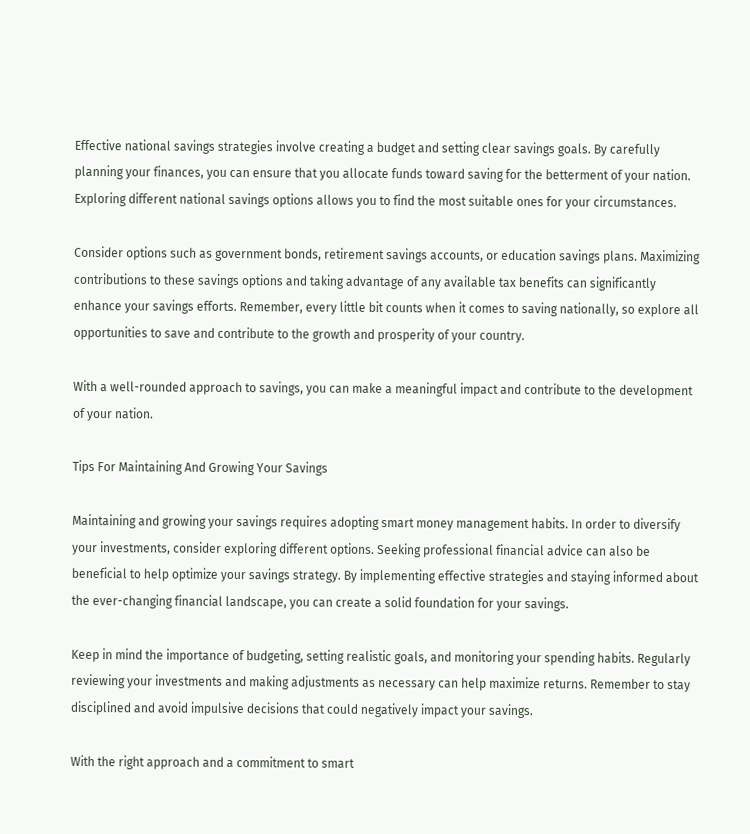Effective national savings strategies involve creating a budget and setting clear savings goals. By carefully planning your finances, you can ensure that you allocate funds toward saving for the betterment of your nation. Exploring different national savings options allows you to find the most suitable ones for your circumstances.

Consider options such as government bonds, retirement savings accounts, or education savings plans. Maximizing contributions to these savings options and taking advantage of any available tax benefits can significantly enhance your savings efforts. Remember, every little bit counts when it comes to saving nationally, so explore all opportunities to save and contribute to the growth and prosperity of your country.

With a well-rounded approach to savings, you can make a meaningful impact and contribute to the development of your nation.

Tips For Maintaining And Growing Your Savings

Maintaining and growing your savings requires adopting smart money management habits. In order to diversify your investments, consider exploring different options. Seeking professional financial advice can also be beneficial to help optimize your savings strategy. By implementing effective strategies and staying informed about the ever-changing financial landscape, you can create a solid foundation for your savings.

Keep in mind the importance of budgeting, setting realistic goals, and monitoring your spending habits. Regularly reviewing your investments and making adjustments as necessary can help maximize returns. Remember to stay disciplined and avoid impulsive decisions that could negatively impact your savings.

With the right approach and a commitment to smart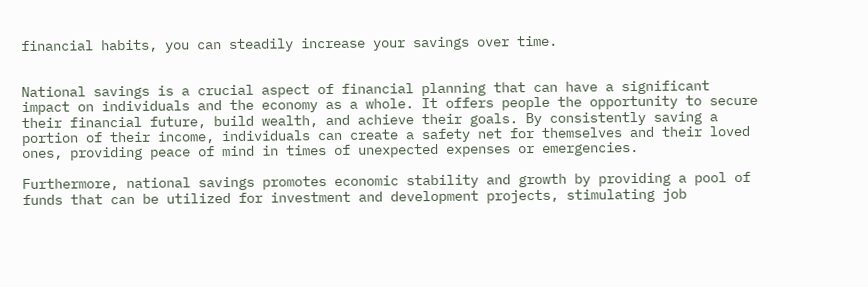financial habits, you can steadily increase your savings over time.


National savings is a crucial aspect of financial planning that can have a significant impact on individuals and the economy as a whole. It offers people the opportunity to secure their financial future, build wealth, and achieve their goals. By consistently saving a portion of their income, individuals can create a safety net for themselves and their loved ones, providing peace of mind in times of unexpected expenses or emergencies.

Furthermore, national savings promotes economic stability and growth by providing a pool of funds that can be utilized for investment and development projects, stimulating job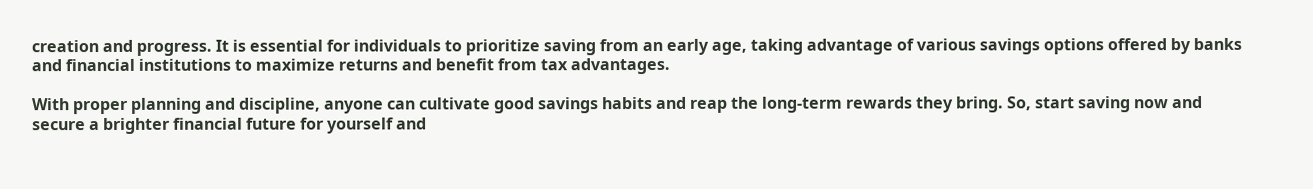creation and progress. It is essential for individuals to prioritize saving from an early age, taking advantage of various savings options offered by banks and financial institutions to maximize returns and benefit from tax advantages.

With proper planning and discipline, anyone can cultivate good savings habits and reap the long-term rewards they bring. So, start saving now and secure a brighter financial future for yourself and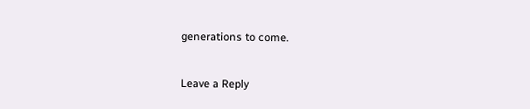generations to come.

Leave a Reply